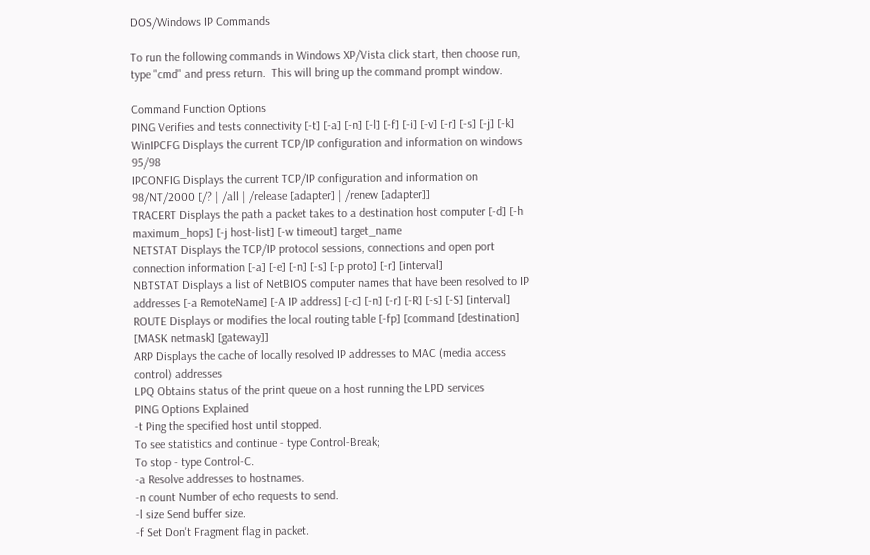DOS/Windows IP Commands

To run the following commands in Windows XP/Vista click start, then choose run, type "cmd" and press return.  This will bring up the command prompt window.

Command Function Options
PING Verifies and tests connectivity [-t] [-a] [-n] [-l] [-f] [-i] [-v] [-r] [-s] [-j] [-k]
WinIPCFG Displays the current TCP/IP configuration and information on windows 95/98
IPCONFIG Displays the current TCP/IP configuration and information on 98/NT/2000 [/? | /all | /release [adapter] | /renew [adapter]]
TRACERT Displays the path a packet takes to a destination host computer [-d] [-h maximum_hops] [-j host-list] [-w timeout] target_name
NETSTAT Displays the TCP/IP protocol sessions, connections and open port connection information [-a] [-e] [-n] [-s] [-p proto] [-r] [interval]
NBTSTAT Displays a list of NetBIOS computer names that have been resolved to IP addresses [-a RemoteName] [-A IP address] [-c] [-n] [-r] [-R] [-s] [-S] [interval]
ROUTE Displays or modifies the local routing table [-fp] [command [destination] [MASK netmask] [gateway]]
ARP Displays the cache of locally resolved IP addresses to MAC (media access control) addresses
LPQ Obtains status of the print queue on a host running the LPD services
PING Options Explained
-t Ping the specified host until stopped.
To see statistics and continue - type Control-Break;
To stop - type Control-C.
-a Resolve addresses to hostnames.
-n count Number of echo requests to send.
-l size Send buffer size.
-f Set Don't Fragment flag in packet.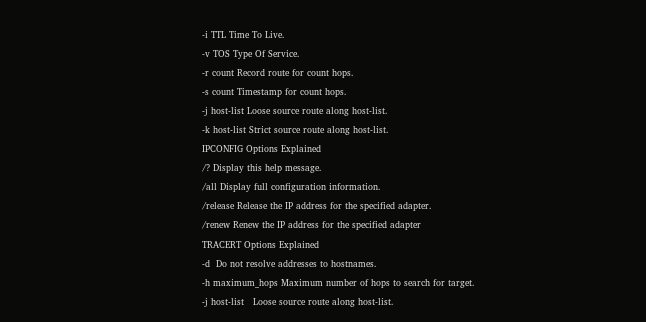-i TTL Time To Live.
-v TOS Type Of Service.
-r count Record route for count hops.
-s count Timestamp for count hops.
-j host-list Loose source route along host-list.
-k host-list Strict source route along host-list.
IPCONFIG Options Explained
/? Display this help message.
/all Display full configuration information.
/release Release the IP address for the specified adapter.
/renew Renew the IP address for the specified adapter
TRACERT Options Explained
-d  Do not resolve addresses to hostnames.
-h maximum_hops Maximum number of hops to search for target.
-j host-list   Loose source route along host-list.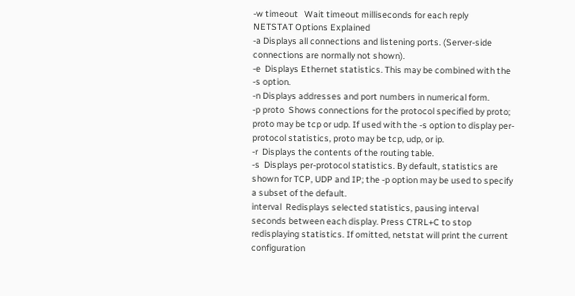-w timeout   Wait timeout milliseconds for each reply
NETSTAT Options Explained
-a Displays all connections and listening ports. (Server-side connections are normally not shown).
-e  Displays Ethernet statistics. This may be combined with the -s option.
-n Displays addresses and port numbers in numerical form.
-p proto  Shows connections for the protocol specified by proto; proto may be tcp or udp. If used with the -s option to display per-protocol statistics, proto may be tcp, udp, or ip.
-r  Displays the contents of the routing table.
-s  Displays per-protocol statistics. By default, statistics are shown for TCP, UDP and IP; the -p option may be used to specify a subset of the default.
interval  Redisplays selected statistics, pausing interval seconds between each display. Press CTRL+C to stop redisplaying statistics. If omitted, netstat will print the current configuration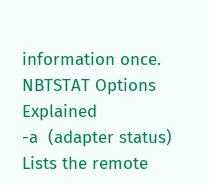information once.
NBTSTAT Options Explained
-a  (adapter status) Lists the remote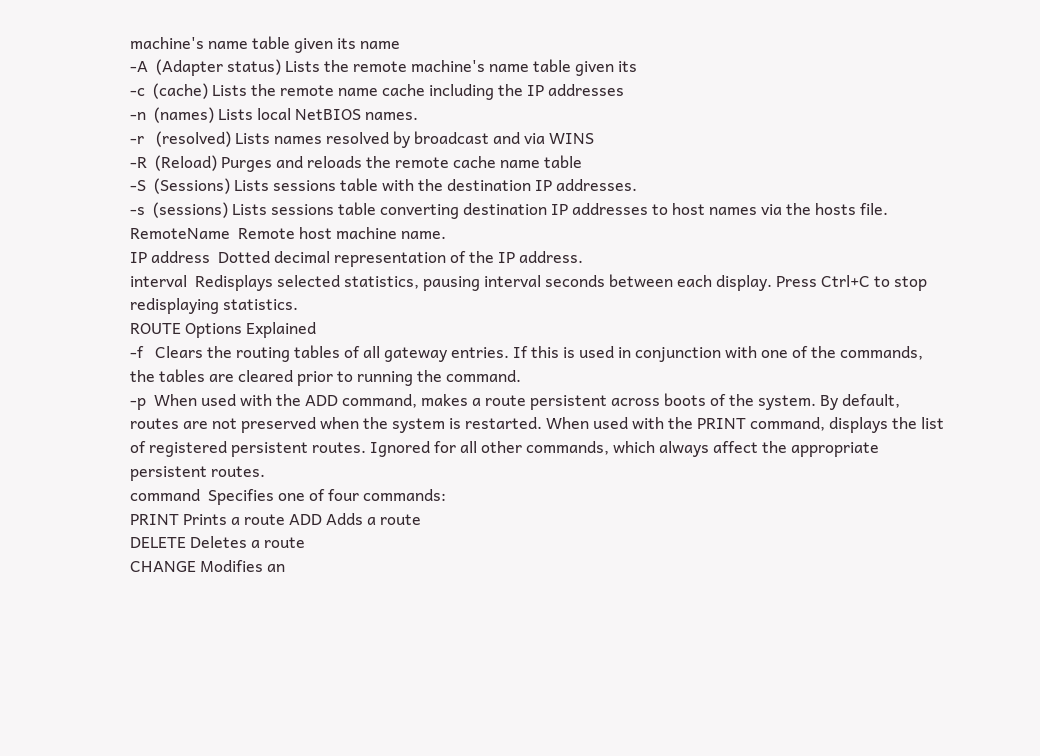machine's name table given its name
-A  (Adapter status) Lists the remote machine's name table given its
-c  (cache) Lists the remote name cache including the IP addresses
-n  (names) Lists local NetBIOS names.
-r   (resolved) Lists names resolved by broadcast and via WINS
-R  (Reload) Purges and reloads the remote cache name table
-S  (Sessions) Lists sessions table with the destination IP addresses.
-s  (sessions) Lists sessions table converting destination IP addresses to host names via the hosts file.
RemoteName  Remote host machine name.
IP address  Dotted decimal representation of the IP address.
interval  Redisplays selected statistics, pausing interval seconds between each display. Press Ctrl+C to stop redisplaying statistics.
ROUTE Options Explained
-f   Clears the routing tables of all gateway entries. If this is used in conjunction with one of the commands, the tables are cleared prior to running the command.
-p  When used with the ADD command, makes a route persistent across boots of the system. By default, routes are not preserved when the system is restarted. When used with the PRINT command, displays the list of registered persistent routes. Ignored for all other commands, which always affect the appropriate persistent routes.
command  Specifies one of four commands:
PRINT Prints a route ADD Adds a route
DELETE Deletes a route
CHANGE Modifies an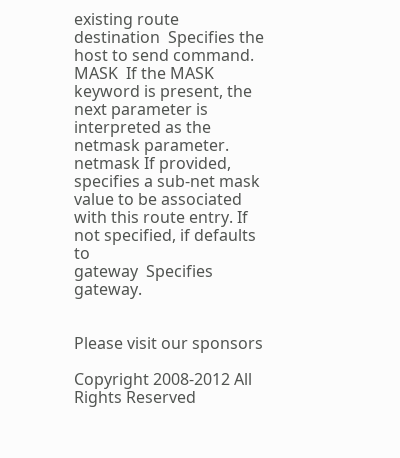existing route
destination  Specifies the host to send command.
MASK  If the MASK keyword is present, the next parameter is interpreted as the netmask parameter.
netmask If provided, specifies a sub-net mask value to be associated with this route entry. If not specified, if defaults to
gateway  Specifies gateway.


Please visit our sponsors

Copyright 2008-2012 All Rights Reserved